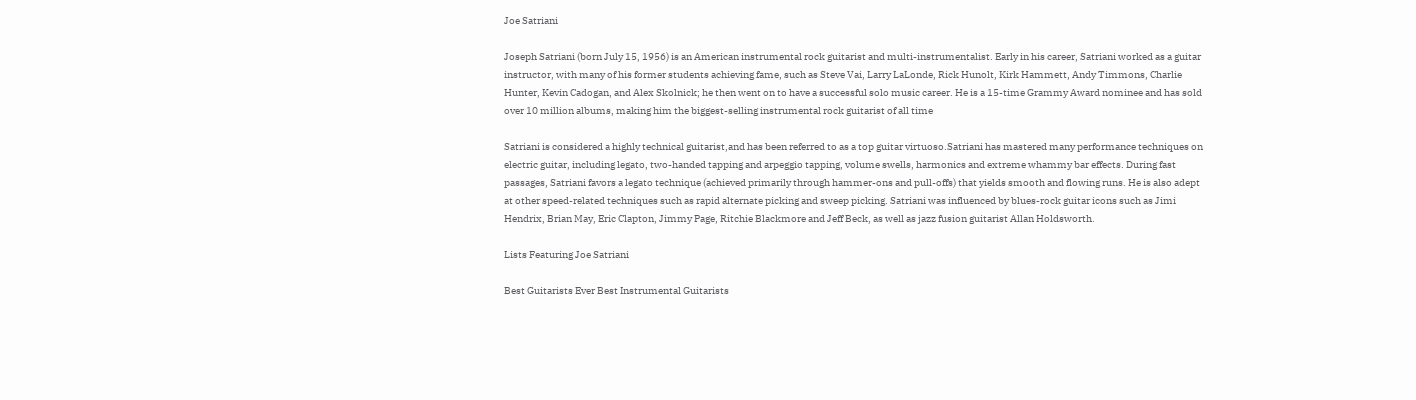Joe Satriani

Joseph Satriani (born July 15, 1956) is an American instrumental rock guitarist and multi-instrumentalist. Early in his career, Satriani worked as a guitar instructor, with many of his former students achieving fame, such as Steve Vai, Larry LaLonde, Rick Hunolt, Kirk Hammett, Andy Timmons, Charlie Hunter, Kevin Cadogan, and Alex Skolnick; he then went on to have a successful solo music career. He is a 15-time Grammy Award nominee and has sold over 10 million albums, making him the biggest-selling instrumental rock guitarist of all time

Satriani is considered a highly technical guitarist,and has been referred to as a top guitar virtuoso.Satriani has mastered many performance techniques on electric guitar, including legato, two-handed tapping and arpeggio tapping, volume swells, harmonics and extreme whammy bar effects. During fast passages, Satriani favors a legato technique (achieved primarily through hammer-ons and pull-offs) that yields smooth and flowing runs. He is also adept at other speed-related techniques such as rapid alternate picking and sweep picking. Satriani was influenced by blues-rock guitar icons such as Jimi Hendrix, Brian May, Eric Clapton, Jimmy Page, Ritchie Blackmore and Jeff Beck, as well as jazz fusion guitarist Allan Holdsworth.

Lists Featuring Joe Satriani

Best Guitarists Ever Best Instrumental Guitarists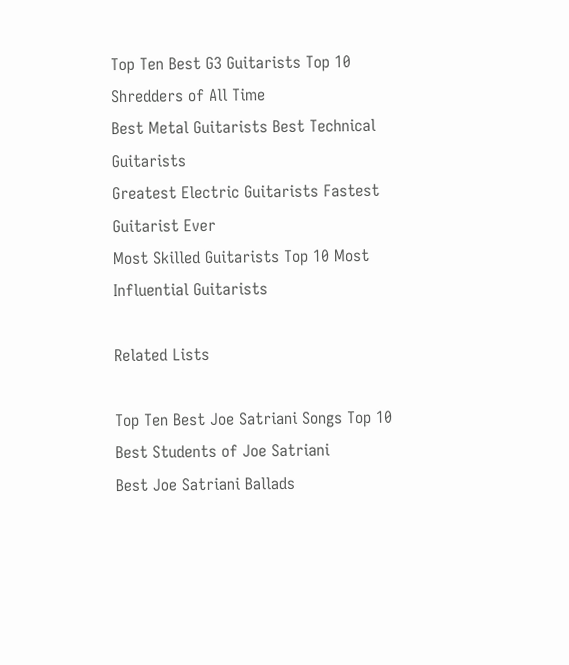Top Ten Best G3 Guitarists Top 10 Shredders of All Time
Best Metal Guitarists Best Technical Guitarists
Greatest Electric Guitarists Fastest Guitarist Ever
Most Skilled Guitarists Top 10 Most Influential Guitarists

Related Lists

Top Ten Best Joe Satriani Songs Top 10 Best Students of Joe Satriani
Best Joe Satriani Ballads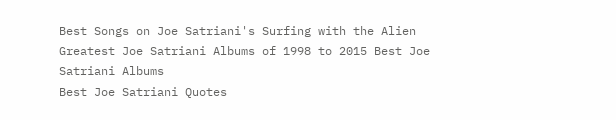Best Songs on Joe Satriani's Surfing with the Alien
Greatest Joe Satriani Albums of 1998 to 2015 Best Joe Satriani Albums
Best Joe Satriani Quotes